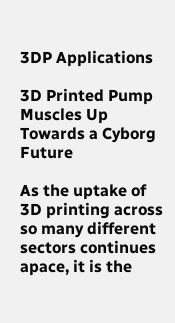3DP Applications

3D Printed Pump Muscles Up Towards a Cyborg Future

As the uptake of 3D printing across so many different sectors continues apace, it is the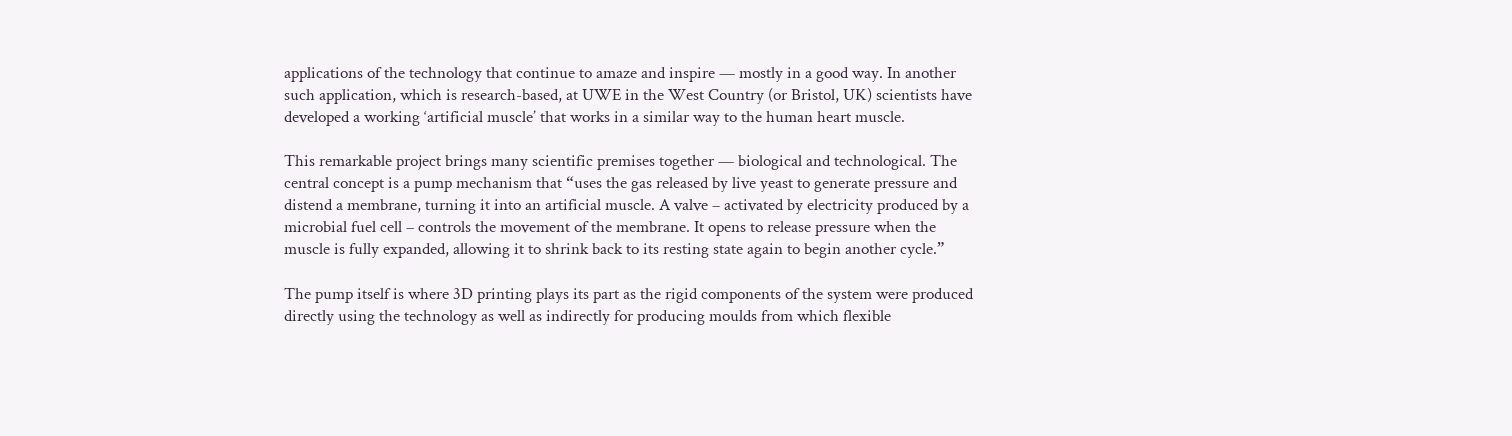applications of the technology that continue to amaze and inspire — mostly in a good way. In another such application, which is research-based, at UWE in the West Country (or Bristol, UK) scientists have developed a working ‘artificial muscle’ that works in a similar way to the human heart muscle.

This remarkable project brings many scientific premises together — biological and technological. The central concept is a pump mechanism that “uses the gas released by live yeast to generate pressure and distend a membrane, turning it into an artificial muscle. A valve – activated by electricity produced by a microbial fuel cell – controls the movement of the membrane. It opens to release pressure when the muscle is fully expanded, allowing it to shrink back to its resting state again to begin another cycle.”

The pump itself is where 3D printing plays its part as the rigid components of the system were produced directly using the technology as well as indirectly for producing moulds from which flexible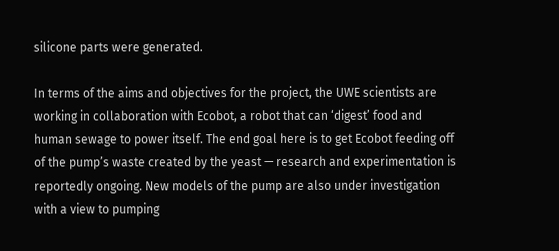silicone parts were generated.

In terms of the aims and objectives for the project, the UWE scientists are working in collaboration with Ecobot, a robot that can ‘digest’ food and human sewage to power itself. The end goal here is to get Ecobot feeding off of the pump’s waste created by the yeast — research and experimentation is reportedly ongoing. New models of the pump are also under investigation with a view to pumping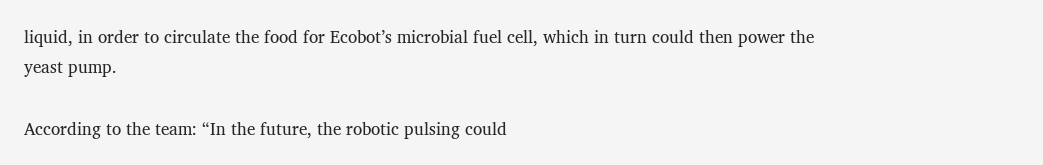liquid, in order to circulate the food for Ecobot’s microbial fuel cell, which in turn could then power the yeast pump.

According to the team: “In the future, the robotic pulsing could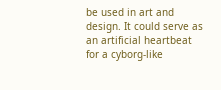be used in art and design. It could serve as an artificial heartbeat for a cyborg-like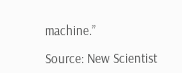machine.”

Source: New Scientist